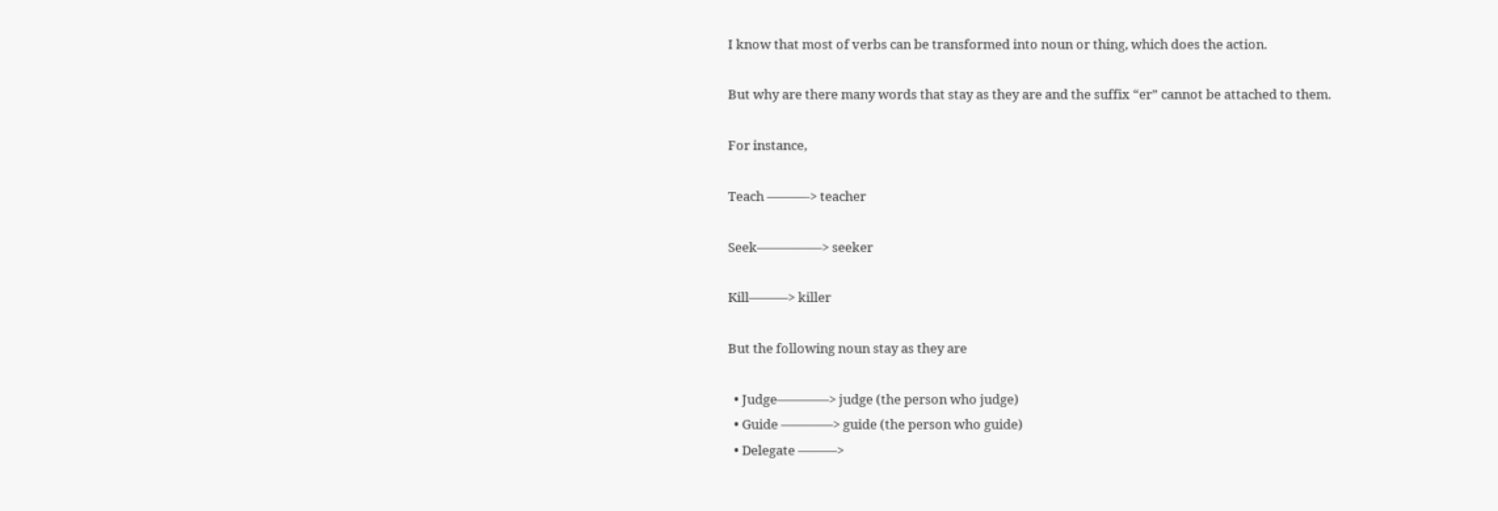I know that most of verbs can be transformed into noun or thing, which does the action.

But why are there many words that stay as they are and the suffix “er” cannot be attached to them.

For instance,

Teach ———-> teacher

Seek—————> seeker

Kill———> killer

But the following noun stay as they are

  • Judge————> judge (the person who judge)
  • Guide ————> guide (the person who guide)
  • Delegate ———>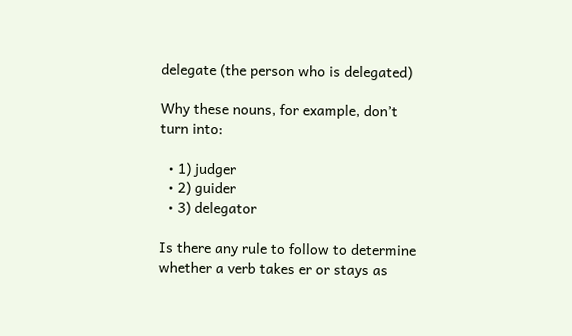delegate (the person who is delegated)

Why these nouns, for example, don’t turn into:

  • 1) judger
  • 2) guider
  • 3) delegator

Is there any rule to follow to determine whether a verb takes er or stays as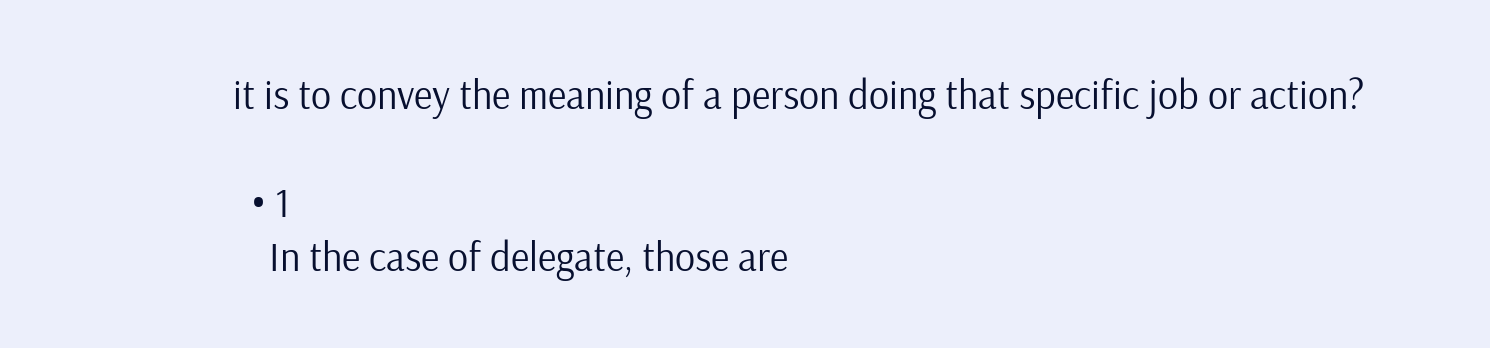it is to convey the meaning of a person doing that specific job or action?

  • 1
    In the case of delegate, those are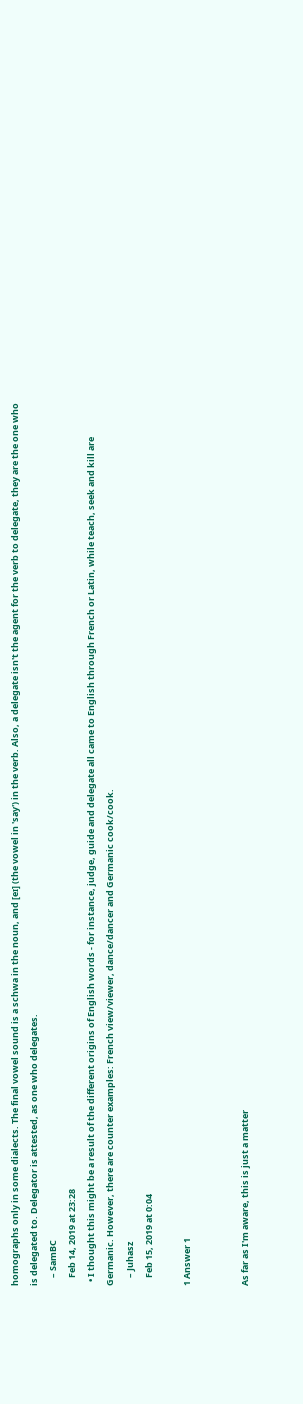homographs only in some dialects. The final vowel sound is a schwa in the noun, and [eɪ] (the vowel in 'say') in the verb. Also, a delegate isn't the agent for the verb to delegate, they are the one who is delegated to. Delegator is attested, as one who delegates.
    – SamBC
    Feb 14, 2019 at 23:28
  • I thought this might be a result of the different origins of English words - for instance, judge, guide and delegate all came to English through French or Latin, while teach, seek and kill are Germanic. However, there are counter examples: French view/viewer, dance/dancer and Germanic cook/cook.
    – Juhasz
    Feb 15, 2019 at 0:04

1 Answer 1


As far as I'm aware, this is just a matter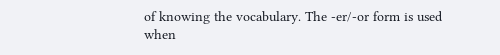of knowing the vocabulary. The -er/-or form is used when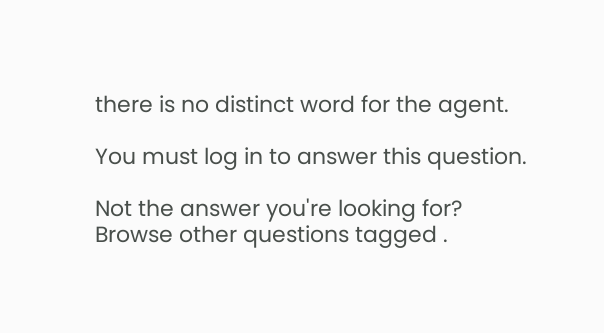there is no distinct word for the agent.

You must log in to answer this question.

Not the answer you're looking for? Browse other questions tagged .